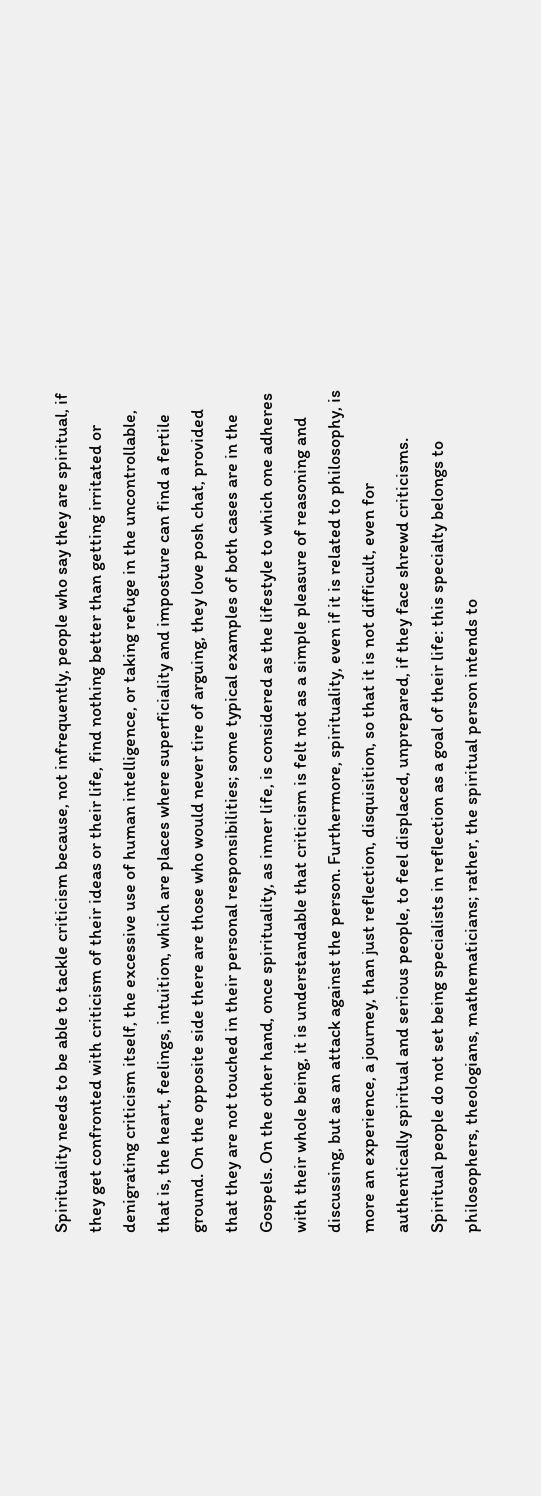Spirituality needs to be able to tackle criticism because, not infrequently, people who say they are spiritual, if they get confronted with criticism of their ideas or their life, find nothing better than getting irritated or denigrating criticism itself, the excessive use of human intelligence, or taking refuge in the uncontrollable, that is, the heart, feelings, intuition, which are places where superficiality and imposture can find a fertile ground. On the opposite side there are those who would never tire of arguing, they love posh chat, provided that they are not touched in their personal responsibilities; some typical examples of both cases are in the Gospels. On the other hand, once spirituality, as inner life, is considered as the lifestyle to which one adheres with their whole being, it is understandable that criticism is felt not as a simple pleasure of reasoning and discussing, but as an attack against the person. Furthermore, spirituality, even if it is related to philosophy, is more an experience, a journey, than just reflection, disquisition, so that it is not difficult, even for authentically spiritual and serious people, to feel displaced, unprepared, if they face shrewd criticisms. Spiritual people do not set being specialists in reflection as a goal of their life: this specialty belongs to philosophers, theologians, mathematicians; rather, the spiritual person intends to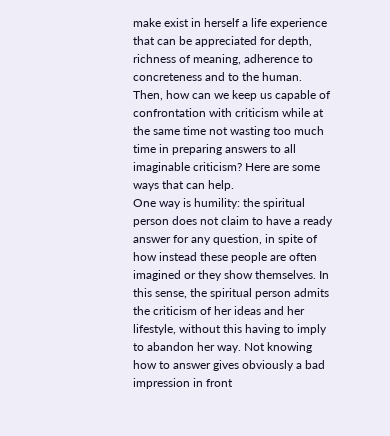make exist in herself a life experience that can be appreciated for depth, richness of meaning, adherence to concreteness and to the human.
Then, how can we keep us capable of confrontation with criticism while at the same time not wasting too much time in preparing answers to all imaginable criticism? Here are some ways that can help.
One way is humility: the spiritual person does not claim to have a ready answer for any question, in spite of how instead these people are often imagined or they show themselves. In this sense, the spiritual person admits the criticism of her ideas and her lifestyle, without this having to imply to abandon her way. Not knowing how to answer gives obviously a bad impression in front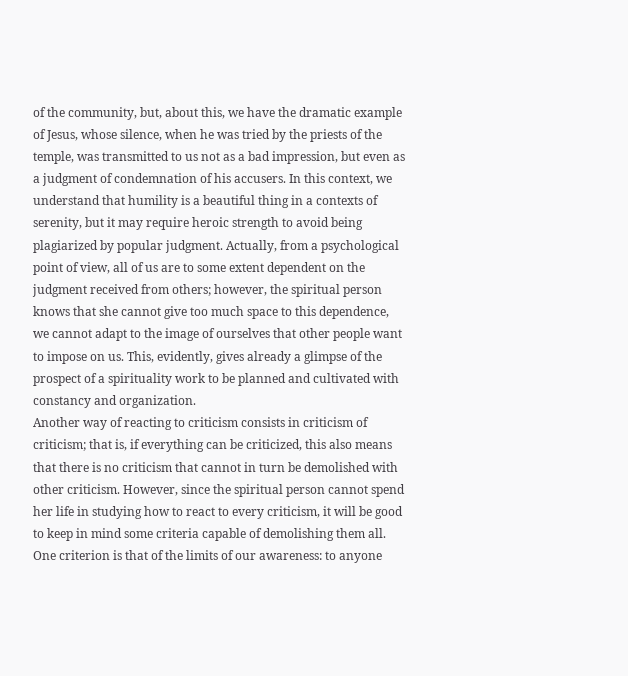of the community, but, about this, we have the dramatic example of Jesus, whose silence, when he was tried by the priests of the temple, was transmitted to us not as a bad impression, but even as a judgment of condemnation of his accusers. In this context, we understand that humility is a beautiful thing in a contexts of serenity, but it may require heroic strength to avoid being plagiarized by popular judgment. Actually, from a psychological point of view, all of us are to some extent dependent on the judgment received from others; however, the spiritual person knows that she cannot give too much space to this dependence, we cannot adapt to the image of ourselves that other people want to impose on us. This, evidently, gives already a glimpse of the prospect of a spirituality work to be planned and cultivated with constancy and organization.
Another way of reacting to criticism consists in criticism of criticism; that is, if everything can be criticized, this also means that there is no criticism that cannot in turn be demolished with other criticism. However, since the spiritual person cannot spend her life in studying how to react to every criticism, it will be good to keep in mind some criteria capable of demolishing them all. One criterion is that of the limits of our awareness: to anyone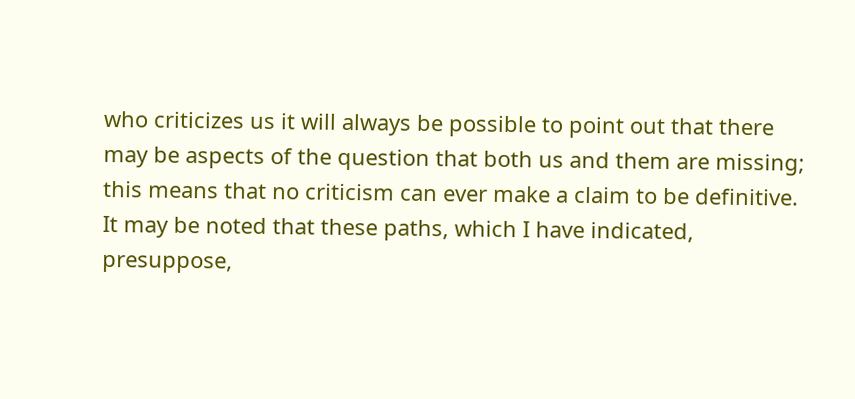who criticizes us it will always be possible to point out that there may be aspects of the question that both us and them are missing; this means that no criticism can ever make a claim to be definitive.
It may be noted that these paths, which I have indicated, presuppose,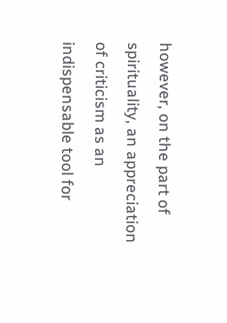however, on the part of spirituality, an appreciation of criticism as an indispensable tool for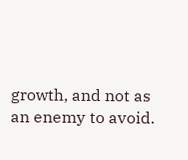growth, and not as an enemy to avoid.